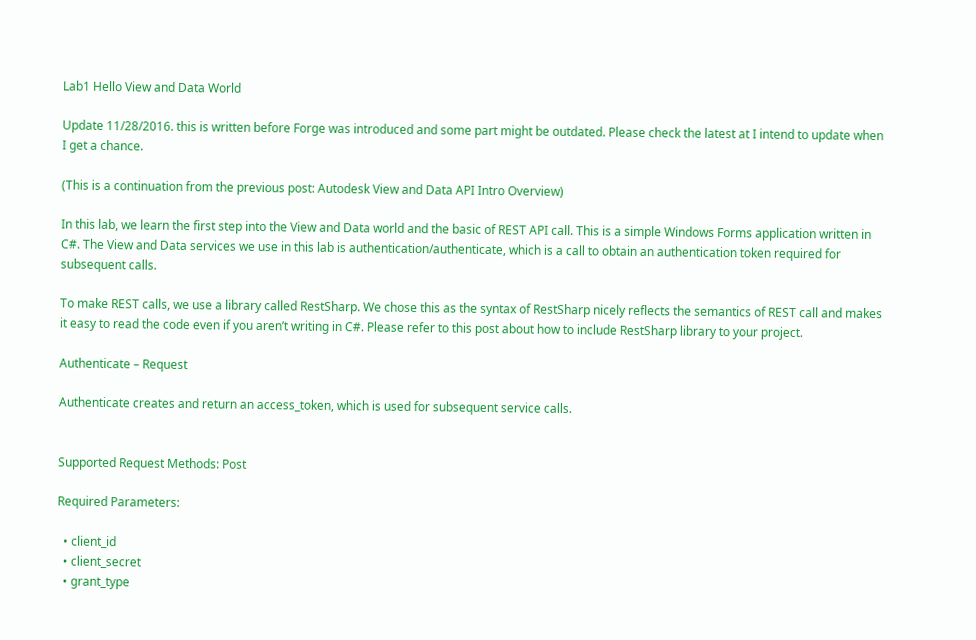Lab1 Hello View and Data World

Update 11/28/2016. this is written before Forge was introduced and some part might be outdated. Please check the latest at I intend to update when I get a chance.

(This is a continuation from the previous post: Autodesk View and Data API Intro Overview)

In this lab, we learn the first step into the View and Data world and the basic of REST API call. This is a simple Windows Forms application written in C#. The View and Data services we use in this lab is authentication/authenticate, which is a call to obtain an authentication token required for subsequent calls.

To make REST calls, we use a library called RestSharp. We chose this as the syntax of RestSharp nicely reflects the semantics of REST call and makes it easy to read the code even if you aren’t writing in C#. Please refer to this post about how to include RestSharp library to your project.

Authenticate – Request

Authenticate creates and return an access_token, which is used for subsequent service calls.


Supported Request Methods: Post

Required Parameters:

  • client_id
  • client_secret
  • grant_type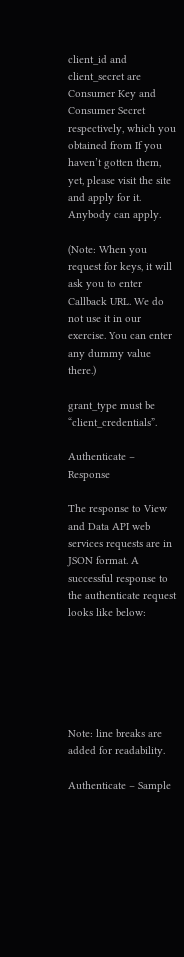client_id and client_secret are Consumer Key and Consumer Secret respectively, which you obtained from If you haven’t gotten them, yet, please visit the site and apply for it. Anybody can apply.

(Note: When you request for keys, it will ask you to enter Callback URL. We do not use it in our exercise. You can enter any dummy value there.)

grant_type must be “client_credentials”.

Authenticate – Response

The response to View and Data API web services requests are in JSON format. A successful response to the authenticate request looks like below:






Note: line breaks are added for readability.

Authenticate – Sample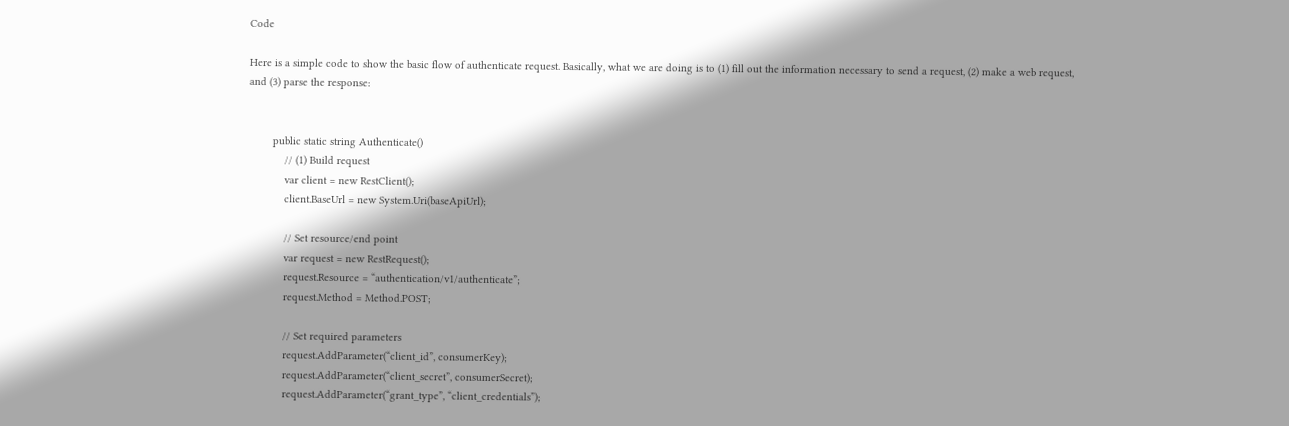Code

Here is a simple code to show the basic flow of authenticate request. Basically, what we are doing is to (1) fill out the information necessary to send a request, (2) make a web request, and (3) parse the response:


        public static string Authenticate()
            // (1) Build request
            var client = new RestClient();
            client.BaseUrl = new System.Uri(baseApiUrl);

            // Set resource/end point
            var request = new RestRequest();
            request.Resource = “authentication/v1/authenticate”;
            request.Method = Method.POST;

            // Set required parameters
            request.AddParameter(“client_id”, consumerKey);
            request.AddParameter(“client_secret”, consumerSecret);
            request.AddParameter(“grant_type”, “client_credentials”);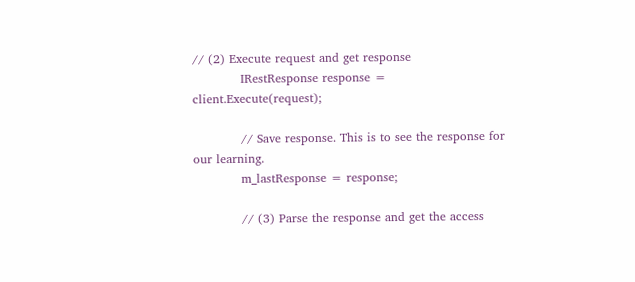// (2) Execute request and get response
            IRestResponse response = client.Execute(request);

            // Save response. This is to see the response for our learning.
            m_lastResponse = response;

            // (3) Parse the response and get the access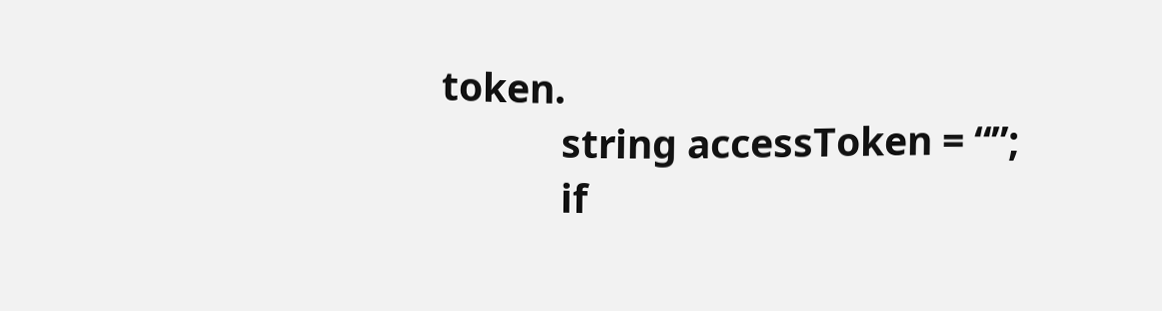token.
            string accessToken = “”;
            if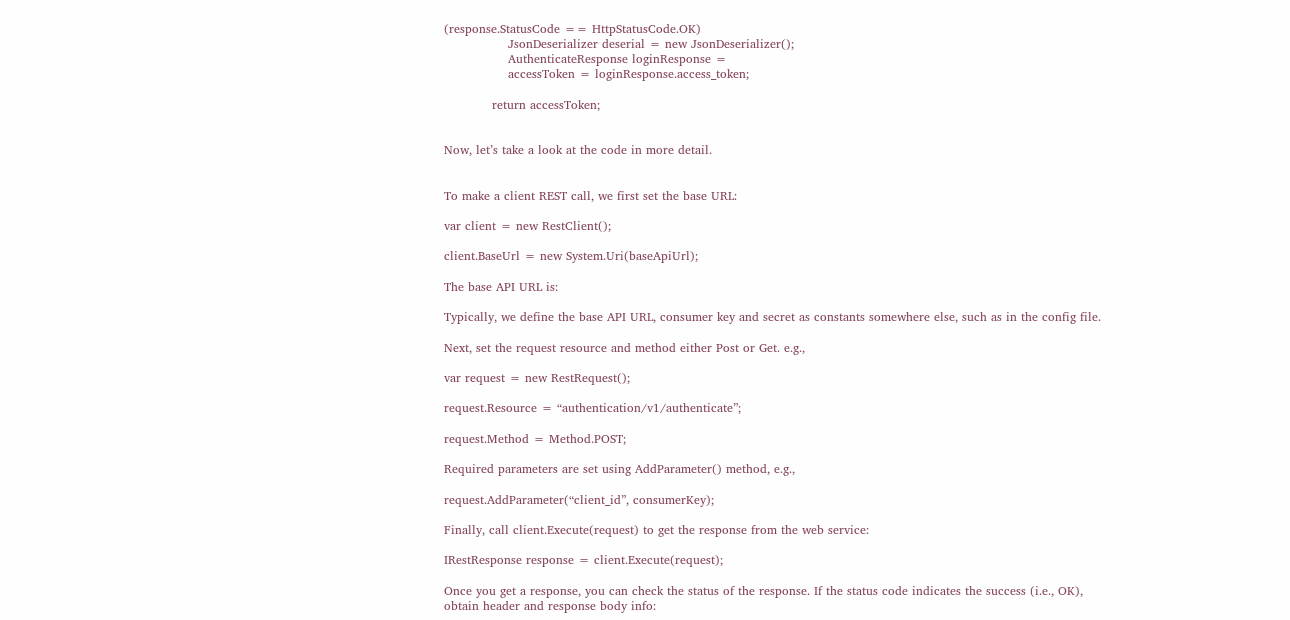(response.StatusCode == HttpStatusCode.OK)
                JsonDeserializer deserial = new JsonDeserializer();
                AuthenticateResponse loginResponse =
                accessToken = loginResponse.access_token;

            return accessToken;


Now, let’s take a look at the code in more detail.


To make a client REST call, we first set the base URL:

var client = new RestClient();

client.BaseUrl = new System.Uri(baseApiUrl);

The base API URL is:

Typically, we define the base API URL, consumer key and secret as constants somewhere else, such as in the config file.

Next, set the request resource and method either Post or Get. e.g.,

var request = new RestRequest();

request.Resource = “authentication/v1/authenticate”;

request.Method = Method.POST;

Required parameters are set using AddParameter() method, e.g.,

request.AddParameter(“client_id”, consumerKey);

Finally, call client.Execute(request) to get the response from the web service:

IRestResponse response = client.Execute(request);

Once you get a response, you can check the status of the response. If the status code indicates the success (i.e., OK), obtain header and response body info: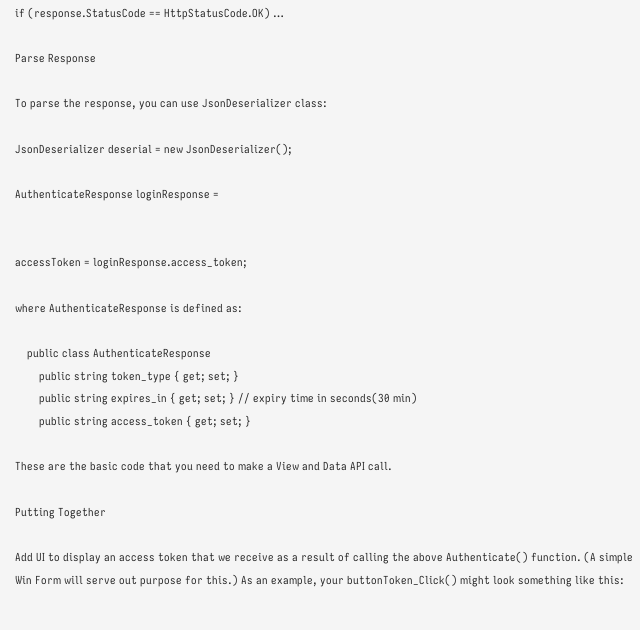if (response.StatusCode == HttpStatusCode.OK) …

Parse Response

To parse the response, you can use JsonDeserializer class:

JsonDeserializer deserial = new JsonDeserializer();

AuthenticateResponse loginResponse =


accessToken = loginResponse.access_token;

where AuthenticateResponse is defined as:

    public class AuthenticateResponse
        public string token_type { get; set; }
        public string expires_in { get; set; } // expiry time in seconds(30 min)
        public string access_token { get; set; }

These are the basic code that you need to make a View and Data API call.

Putting Together

Add UI to display an access token that we receive as a result of calling the above Authenticate() function. (A simple Win Form will serve out purpose for this.) As an example, your buttonToken_Click() might look something like this: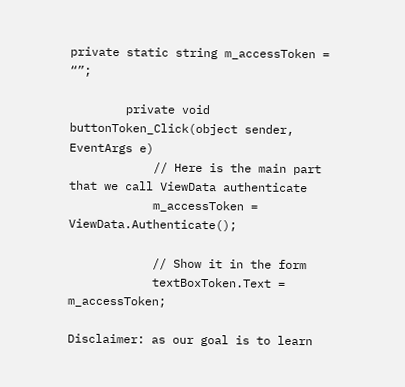private static string m_accessToken = “”;

        private void buttonToken_Click(object sender, EventArgs e)
            // Here is the main part that we call ViewData authenticate
            m_accessToken = ViewData.Authenticate();

            // Show it in the form
            textBoxToken.Text = m_accessToken;

Disclaimer: as our goal is to learn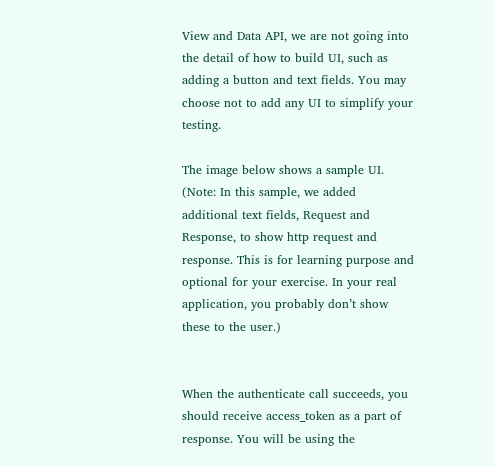View and Data API, we are not going into the detail of how to build UI, such as adding a button and text fields. You may choose not to add any UI to simplify your testing.

The image below shows a sample UI. (Note: In this sample, we added additional text fields, Request and Response, to show http request and response. This is for learning purpose and optional for your exercise. In your real application, you probably don’t show these to the user.)


When the authenticate call succeeds, you should receive access_token as a part of response. You will be using the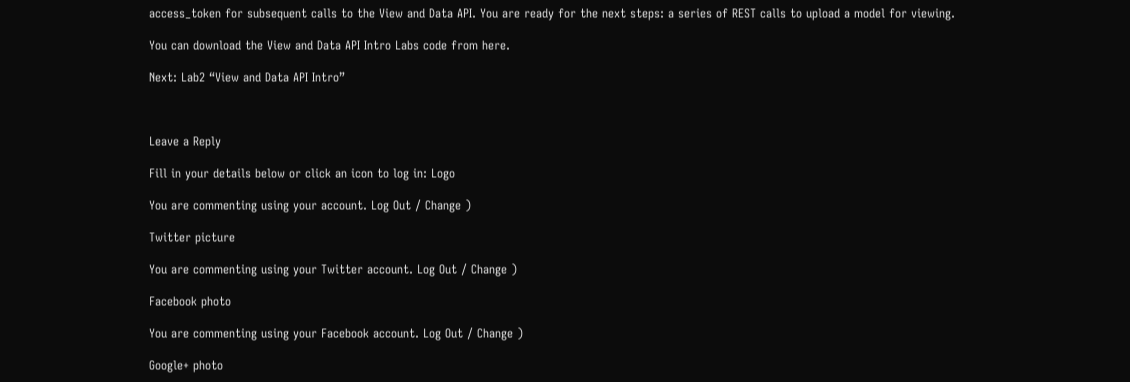access_token for subsequent calls to the View and Data API. You are ready for the next steps: a series of REST calls to upload a model for viewing.

You can download the View and Data API Intro Labs code from here.

Next: Lab2 “View and Data API Intro”



Leave a Reply

Fill in your details below or click an icon to log in: Logo

You are commenting using your account. Log Out / Change )

Twitter picture

You are commenting using your Twitter account. Log Out / Change )

Facebook photo

You are commenting using your Facebook account. Log Out / Change )

Google+ photo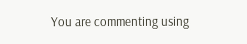You are commenting using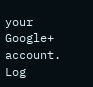your Google+ account. Log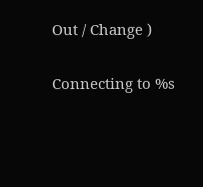Out / Change )

Connecting to %s